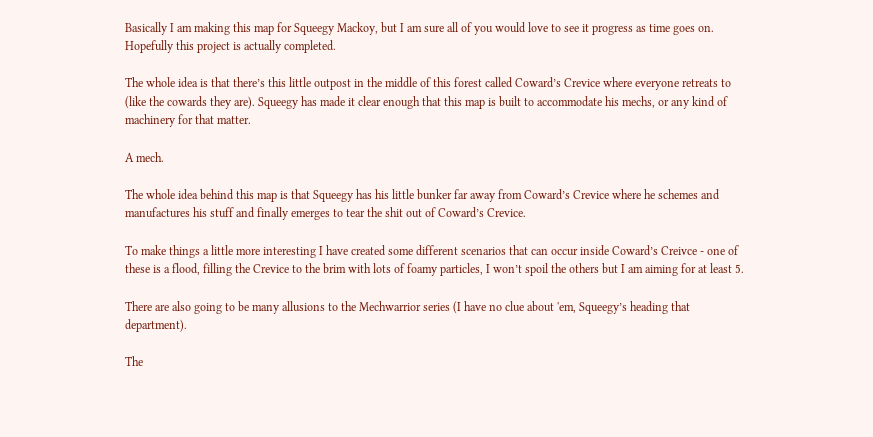Basically I am making this map for Squeegy Mackoy, but I am sure all of you would love to see it progress as time goes on. Hopefully this project is actually completed.

The whole idea is that there’s this little outpost in the middle of this forest called Coward’s Crevice where everyone retreats to (like the cowards they are). Squeegy has made it clear enough that this map is built to accommodate his mechs, or any kind of machinery for that matter.

A mech.

The whole idea behind this map is that Squeegy has his little bunker far away from Coward’s Crevice where he schemes and manufactures his stuff and finally emerges to tear the shit out of Coward’s Crevice.

To make things a little more interesting I have created some different scenarios that can occur inside Coward’s Creivce - one of these is a flood, filling the Crevice to the brim with lots of foamy particles, I won’t spoil the others but I am aiming for at least 5.

There are also going to be many allusions to the Mechwarrior series (I have no clue about 'em, Squeegy’s heading that department).

The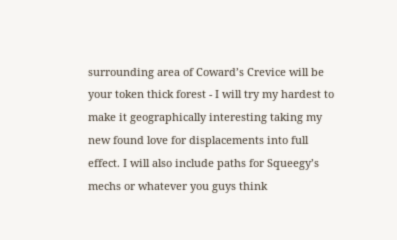surrounding area of Coward’s Crevice will be your token thick forest - I will try my hardest to make it geographically interesting taking my new found love for displacements into full effect. I will also include paths for Squeegy’s mechs or whatever you guys think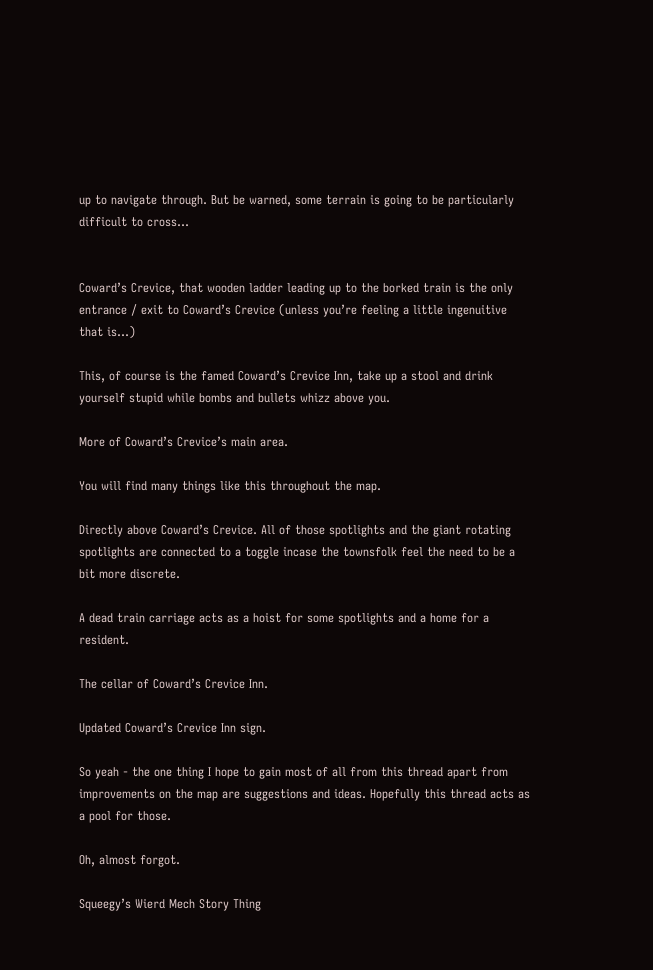up to navigate through. But be warned, some terrain is going to be particularly difficult to cross…


Coward’s Crevice, that wooden ladder leading up to the borked train is the only entrance / exit to Coward’s Crevice (unless you’re feeling a little ingenuitive that is…)

This, of course is the famed Coward’s Crevice Inn, take up a stool and drink yourself stupid while bombs and bullets whizz above you.

More of Coward’s Crevice’s main area.

You will find many things like this throughout the map.

Directly above Coward’s Crevice. All of those spotlights and the giant rotating spotlights are connected to a toggle incase the townsfolk feel the need to be a bit more discrete.

A dead train carriage acts as a hoist for some spotlights and a home for a resident.

The cellar of Coward’s Crevice Inn.

Updated Coward’s Crevice Inn sign.

So yeah - the one thing I hope to gain most of all from this thread apart from improvements on the map are suggestions and ideas. Hopefully this thread acts as a pool for those.

Oh, almost forgot.

Squeegy’s Wierd Mech Story Thing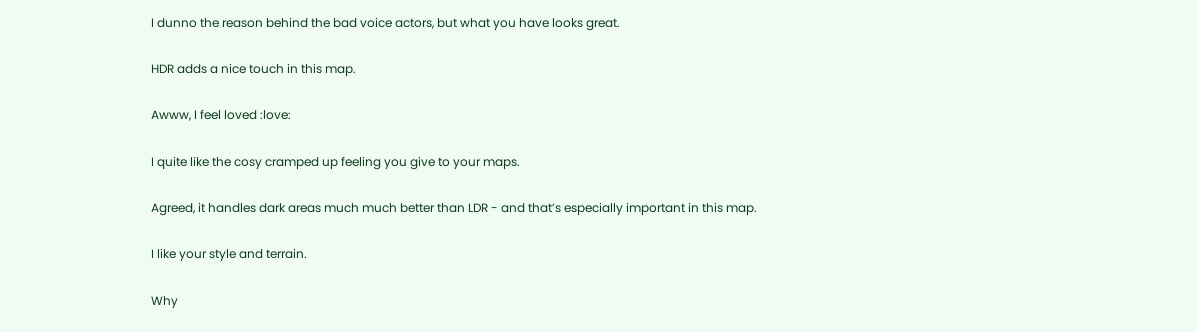I dunno the reason behind the bad voice actors, but what you have looks great.

HDR adds a nice touch in this map.

Awww, I feel loved :love:

I quite like the cosy cramped up feeling you give to your maps.

Agreed, it handles dark areas much much better than LDR - and that’s especially important in this map.

I like your style and terrain.

Why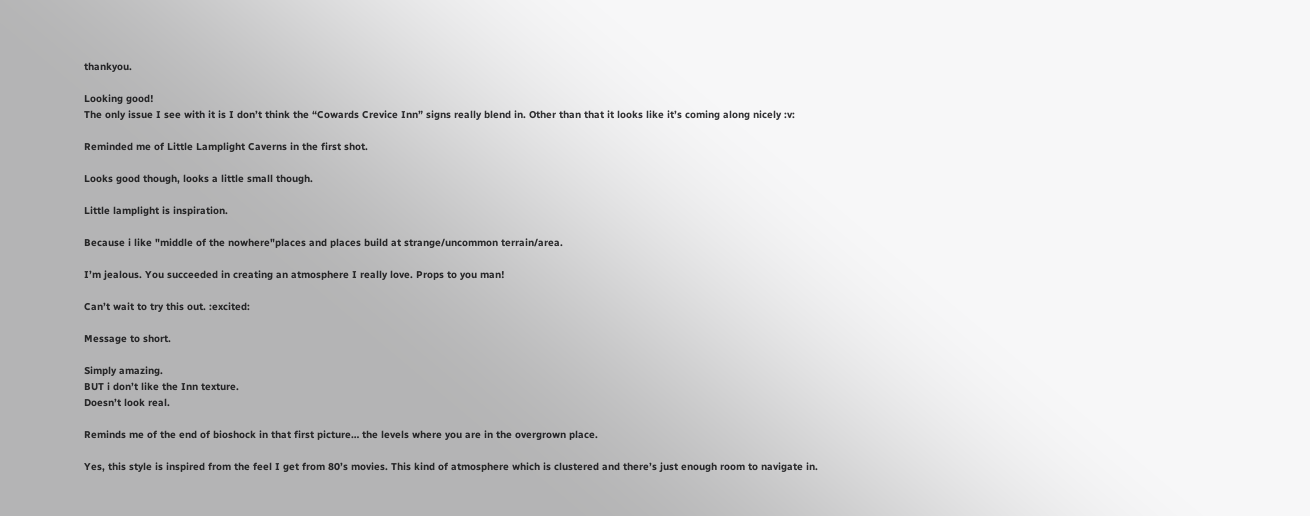thankyou.

Looking good!
The only issue I see with it is I don’t think the “Cowards Crevice Inn” signs really blend in. Other than that it looks like it’s coming along nicely :v:

Reminded me of Little Lamplight Caverns in the first shot.

Looks good though, looks a little small though.

Little lamplight is inspiration.

Because i like "middle of the nowhere"places and places build at strange/uncommon terrain/area.

I’m jealous. You succeeded in creating an atmosphere I really love. Props to you man!

Can’t wait to try this out. :excited:

Message to short.

Simply amazing.
BUT i don’t like the Inn texture.
Doesn’t look real.

Reminds me of the end of bioshock in that first picture… the levels where you are in the overgrown place.

Yes, this style is inspired from the feel I get from 80’s movies. This kind of atmosphere which is clustered and there’s just enough room to navigate in.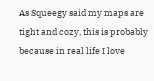As Squeegy said my maps are tight and cozy, this is probably because in real life I love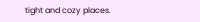tight and cozy places.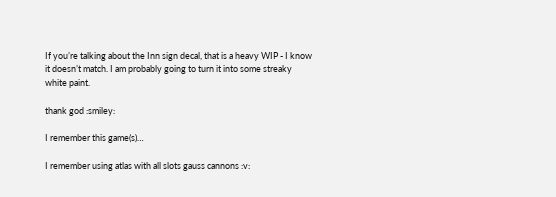If you’re talking about the Inn sign decal, that is a heavy WIP - I know it doesn’t match. I am probably going to turn it into some streaky white paint.

thank god :smiley:

I remember this game(s)…

I remember using atlas with all slots gauss cannons :v: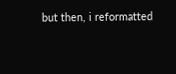but then, i reformatted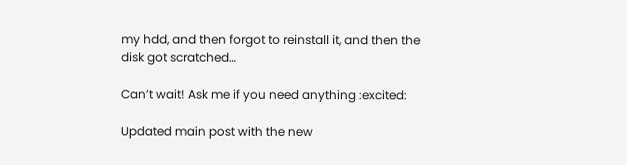my hdd, and then forgot to reinstall it, and then the disk got scratched…

Can’t wait! Ask me if you need anything :excited:

Updated main post with the new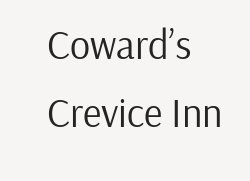Coward’s Crevice Inn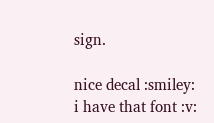sign.

nice decal :smiley:
i have that font :v: